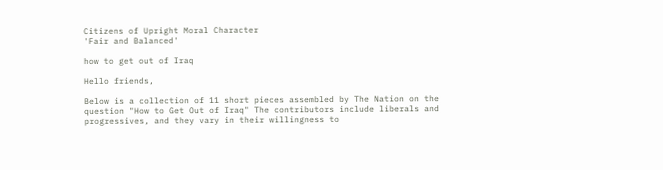Citizens of Upright Moral Character
'Fair and Balanced'

how to get out of Iraq

Hello friends,

Below is a collection of 11 short pieces assembled by The Nation on the
question "How to Get Out of Iraq" The contributors include liberals and
progressives, and they vary in their willingness to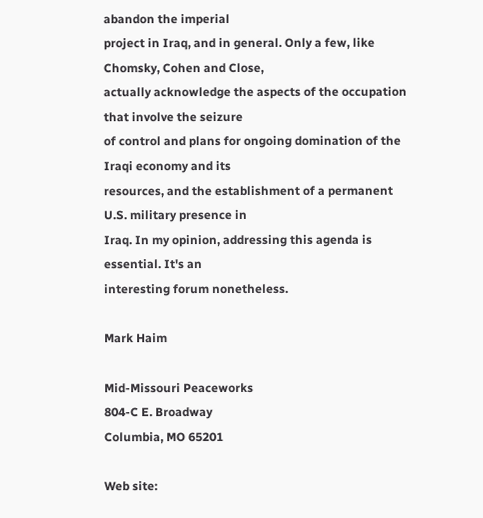abandon the imperial
project in Iraq, and in general. Only a few, like Chomsky, Cohen and Close,
actually acknowledge the aspects of the occupation that involve the seizure
of control and plans for ongoing domination of the Iraqi economy and its
resources, and the establishment of a permanent U.S. military presence in
Iraq. In my opinion, addressing this agenda is essential. It's an
interesting forum nonetheless.

Mark Haim

Mid-Missouri Peaceworks
804-C E. Broadway
Columbia, MO 65201

Web site: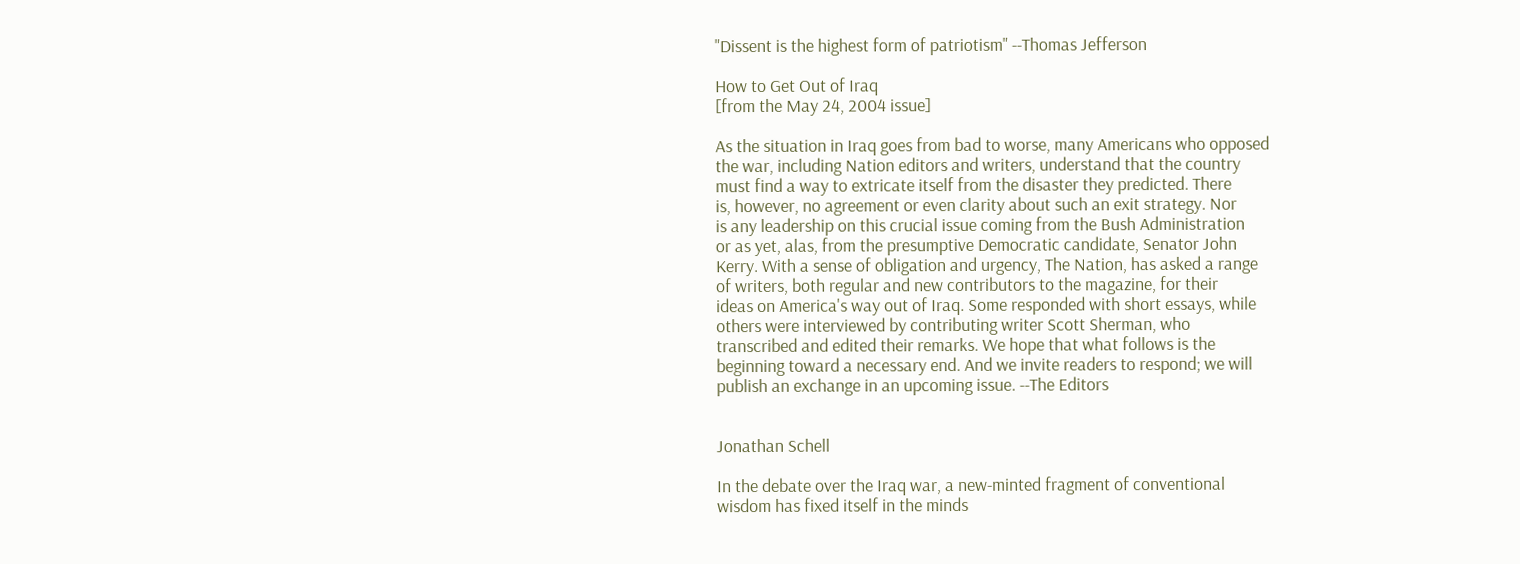"Dissent is the highest form of patriotism" --Thomas Jefferson

How to Get Out of Iraq
[from the May 24, 2004 issue]

As the situation in Iraq goes from bad to worse, many Americans who opposed
the war, including Nation editors and writers, understand that the country
must find a way to extricate itself from the disaster they predicted. There
is, however, no agreement or even clarity about such an exit strategy. Nor
is any leadership on this crucial issue coming from the Bush Administration
or as yet, alas, from the presumptive Democratic candidate, Senator John
Kerry. With a sense of obligation and urgency, The Nation, has asked a range
of writers, both regular and new contributors to the magazine, for their
ideas on America's way out of Iraq. Some responded with short essays, while
others were interviewed by contributing writer Scott Sherman, who
transcribed and edited their remarks. We hope that what follows is the
beginning toward a necessary end. And we invite readers to respond; we will
publish an exchange in an upcoming issue. --The Editors


Jonathan Schell

In the debate over the Iraq war, a new-minted fragment of conventional
wisdom has fixed itself in the minds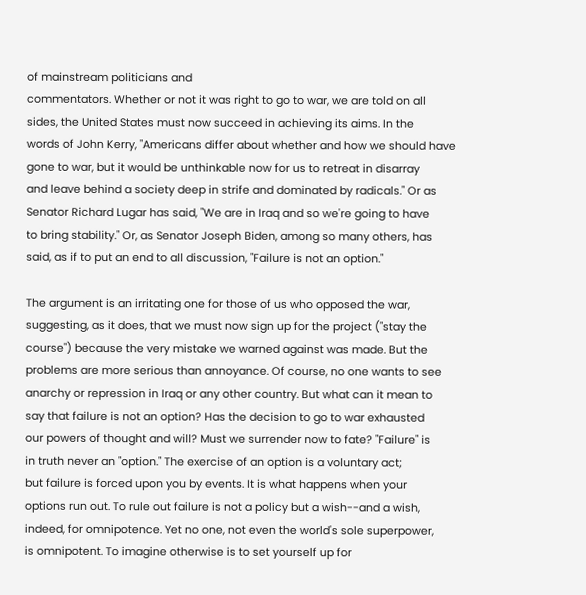of mainstream politicians and
commentators. Whether or not it was right to go to war, we are told on all
sides, the United States must now succeed in achieving its aims. In the
words of John Kerry, "Americans differ about whether and how we should have
gone to war, but it would be unthinkable now for us to retreat in disarray
and leave behind a society deep in strife and dominated by radicals." Or as
Senator Richard Lugar has said, "We are in Iraq and so we're going to have
to bring stability." Or, as Senator Joseph Biden, among so many others, has
said, as if to put an end to all discussion, "Failure is not an option."

The argument is an irritating one for those of us who opposed the war,
suggesting, as it does, that we must now sign up for the project ("stay the
course") because the very mistake we warned against was made. But the
problems are more serious than annoyance. Of course, no one wants to see
anarchy or repression in Iraq or any other country. But what can it mean to
say that failure is not an option? Has the decision to go to war exhausted
our powers of thought and will? Must we surrender now to fate? "Failure" is
in truth never an "option." The exercise of an option is a voluntary act;
but failure is forced upon you by events. It is what happens when your
options run out. To rule out failure is not a policy but a wish--and a wish,
indeed, for omnipotence. Yet no one, not even the world's sole superpower,
is omnipotent. To imagine otherwise is to set yourself up for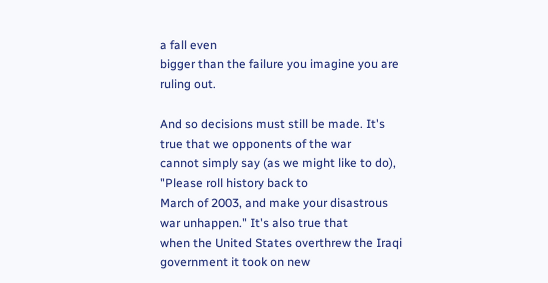a fall even
bigger than the failure you imagine you are ruling out.

And so decisions must still be made. It's true that we opponents of the war
cannot simply say (as we might like to do), "Please roll history back to
March of 2003, and make your disastrous war unhappen." It's also true that
when the United States overthrew the Iraqi government it took on new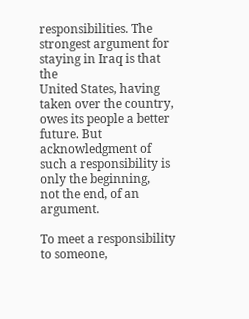responsibilities. The strongest argument for staying in Iraq is that the
United States, having taken over the country, owes its people a better
future. But acknowledgment of such a responsibility is only the beginning,
not the end, of an argument.

To meet a responsibility to someone,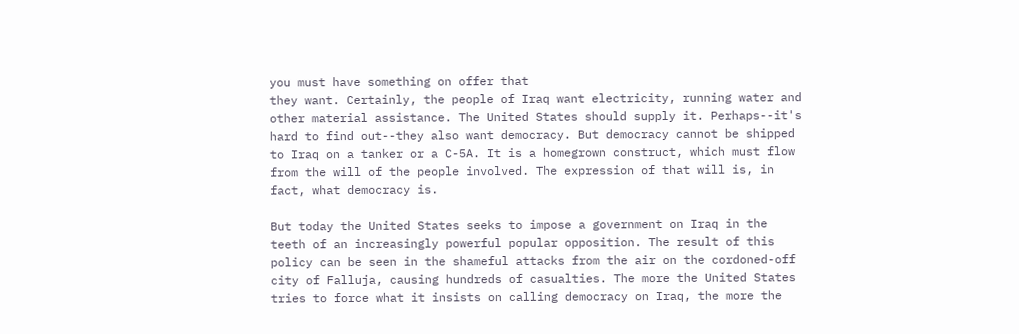you must have something on offer that
they want. Certainly, the people of Iraq want electricity, running water and
other material assistance. The United States should supply it. Perhaps--it's
hard to find out--they also want democracy. But democracy cannot be shipped
to Iraq on a tanker or a C-5A. It is a homegrown construct, which must flow
from the will of the people involved. The expression of that will is, in
fact, what democracy is.

But today the United States seeks to impose a government on Iraq in the
teeth of an increasingly powerful popular opposition. The result of this
policy can be seen in the shameful attacks from the air on the cordoned-off
city of Falluja, causing hundreds of casualties. The more the United States
tries to force what it insists on calling democracy on Iraq, the more the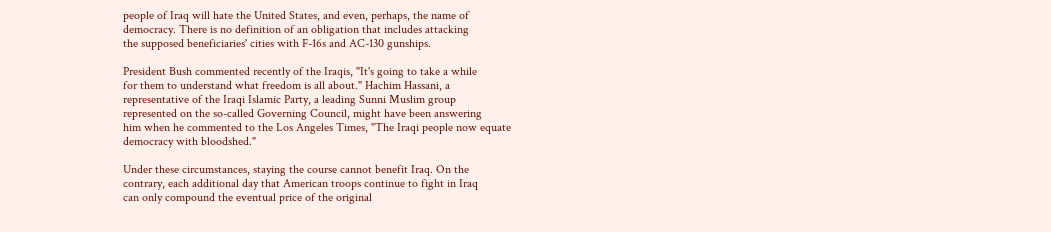people of Iraq will hate the United States, and even, perhaps, the name of
democracy. There is no definition of an obligation that includes attacking
the supposed beneficiaries' cities with F-16s and AC-130 gunships.

President Bush commented recently of the Iraqis, "It's going to take a while
for them to understand what freedom is all about." Hachim Hassani, a
representative of the Iraqi Islamic Party, a leading Sunni Muslim group
represented on the so-called Governing Council, might have been answering
him when he commented to the Los Angeles Times, "The Iraqi people now equate
democracy with bloodshed."

Under these circumstances, staying the course cannot benefit Iraq. On the
contrary, each additional day that American troops continue to fight in Iraq
can only compound the eventual price of the original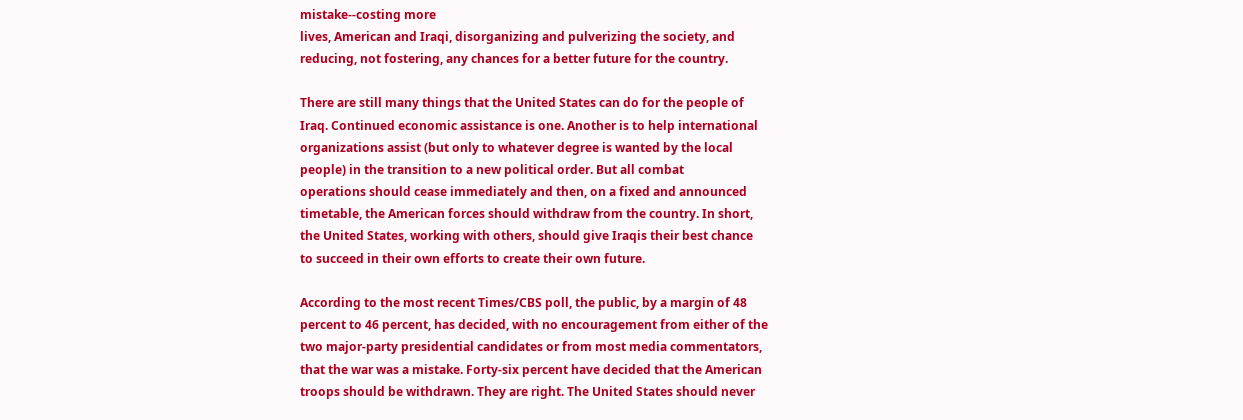mistake--costing more
lives, American and Iraqi, disorganizing and pulverizing the society, and
reducing, not fostering, any chances for a better future for the country.

There are still many things that the United States can do for the people of
Iraq. Continued economic assistance is one. Another is to help international
organizations assist (but only to whatever degree is wanted by the local
people) in the transition to a new political order. But all combat
operations should cease immediately and then, on a fixed and announced
timetable, the American forces should withdraw from the country. In short,
the United States, working with others, should give Iraqis their best chance
to succeed in their own efforts to create their own future.

According to the most recent Times/CBS poll, the public, by a margin of 48
percent to 46 percent, has decided, with no encouragement from either of the
two major-party presidential candidates or from most media commentators,
that the war was a mistake. Forty-six percent have decided that the American
troops should be withdrawn. They are right. The United States should never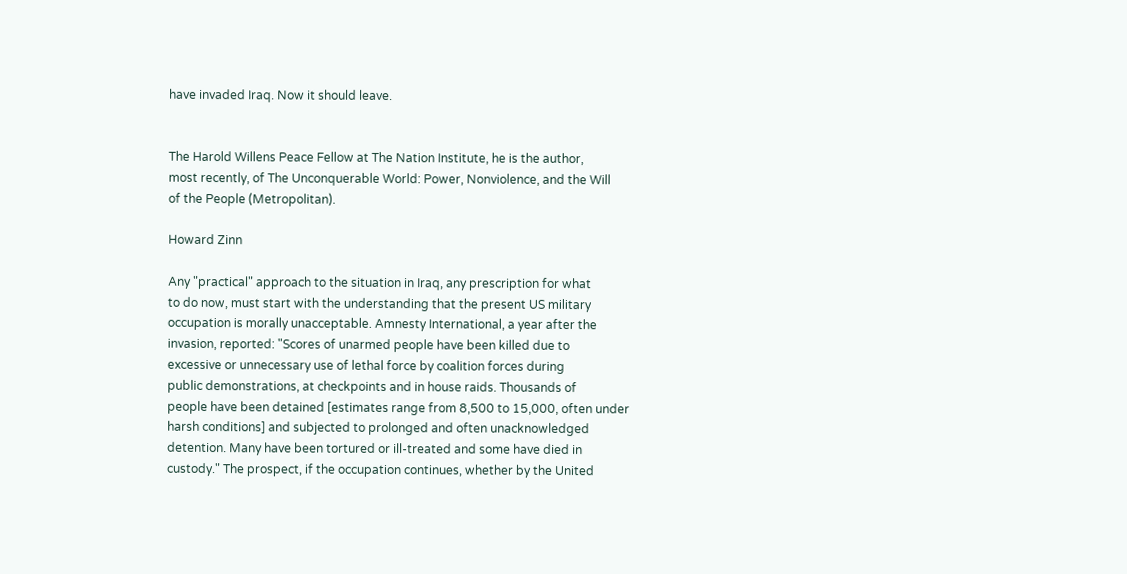have invaded Iraq. Now it should leave.


The Harold Willens Peace Fellow at The Nation Institute, he is the author,
most recently, of The Unconquerable World: Power, Nonviolence, and the Will
of the People (Metropolitan).

Howard Zinn

Any "practical" approach to the situation in Iraq, any prescription for what
to do now, must start with the understanding that the present US military
occupation is morally unacceptable. Amnesty International, a year after the
invasion, reported: "Scores of unarmed people have been killed due to
excessive or unnecessary use of lethal force by coalition forces during
public demonstrations, at checkpoints and in house raids. Thousands of
people have been detained [estimates range from 8,500 to 15,000, often under
harsh conditions] and subjected to prolonged and often unacknowledged
detention. Many have been tortured or ill-treated and some have died in
custody." The prospect, if the occupation continues, whether by the United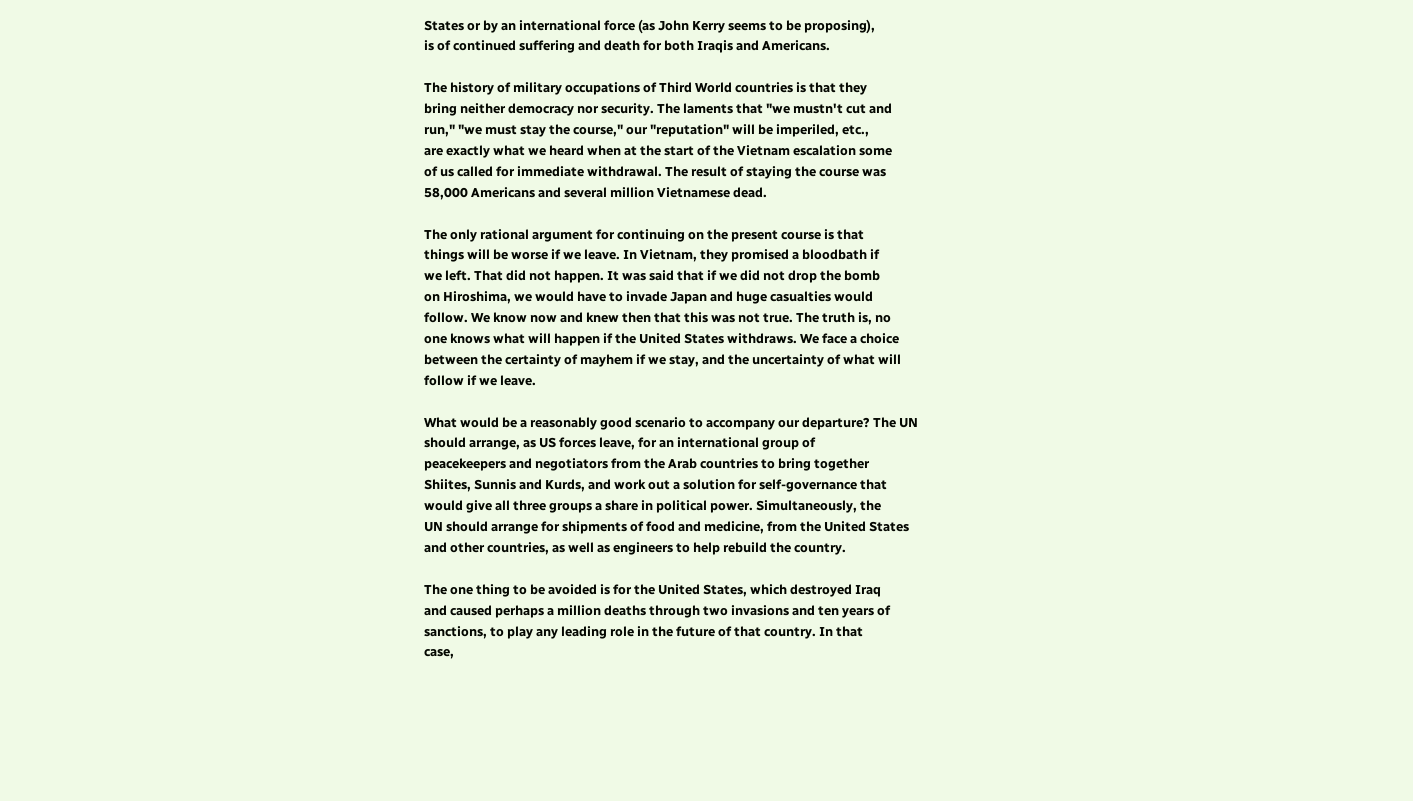States or by an international force (as John Kerry seems to be proposing),
is of continued suffering and death for both Iraqis and Americans.

The history of military occupations of Third World countries is that they
bring neither democracy nor security. The laments that "we mustn't cut and
run," "we must stay the course," our "reputation" will be imperiled, etc.,
are exactly what we heard when at the start of the Vietnam escalation some
of us called for immediate withdrawal. The result of staying the course was
58,000 Americans and several million Vietnamese dead.

The only rational argument for continuing on the present course is that
things will be worse if we leave. In Vietnam, they promised a bloodbath if
we left. That did not happen. It was said that if we did not drop the bomb
on Hiroshima, we would have to invade Japan and huge casualties would
follow. We know now and knew then that this was not true. The truth is, no
one knows what will happen if the United States withdraws. We face a choice
between the certainty of mayhem if we stay, and the uncertainty of what will
follow if we leave.

What would be a reasonably good scenario to accompany our departure? The UN
should arrange, as US forces leave, for an international group of
peacekeepers and negotiators from the Arab countries to bring together
Shiites, Sunnis and Kurds, and work out a solution for self-governance that
would give all three groups a share in political power. Simultaneously, the
UN should arrange for shipments of food and medicine, from the United States
and other countries, as well as engineers to help rebuild the country.

The one thing to be avoided is for the United States, which destroyed Iraq
and caused perhaps a million deaths through two invasions and ten years of
sanctions, to play any leading role in the future of that country. In that
case,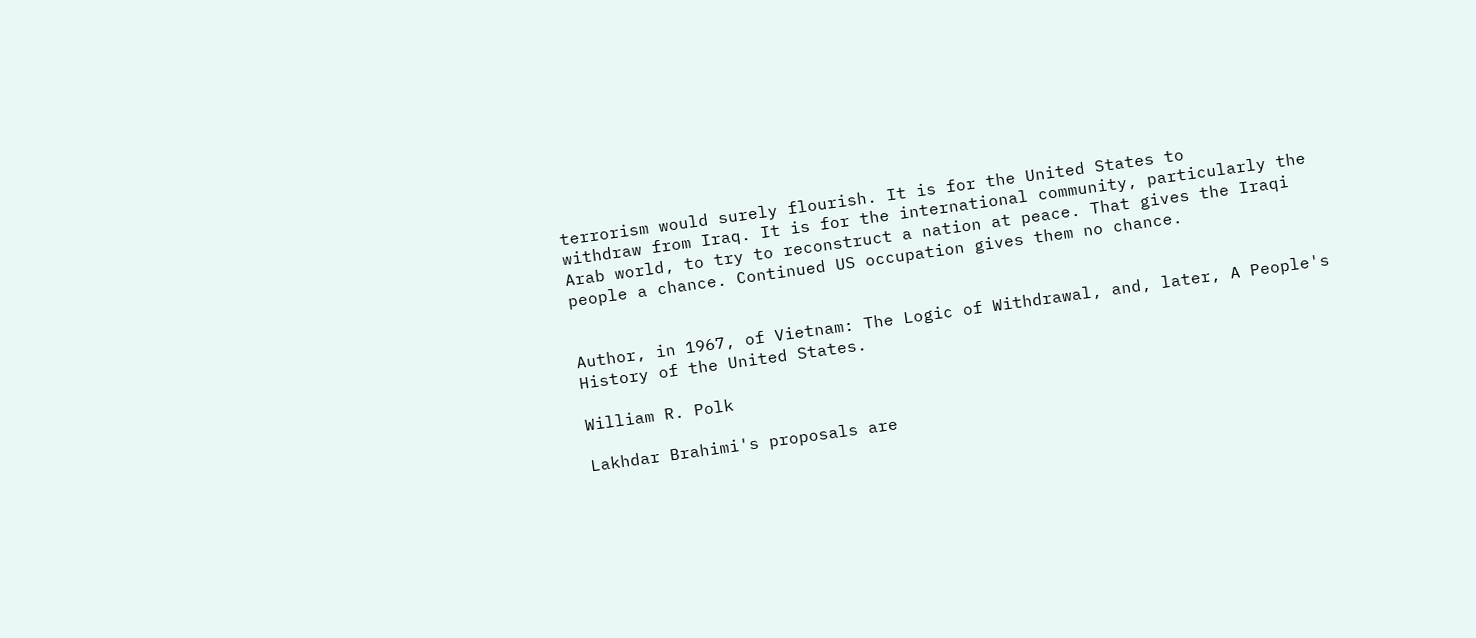terrorism would surely flourish. It is for the United States to
withdraw from Iraq. It is for the international community, particularly the
Arab world, to try to reconstruct a nation at peace. That gives the Iraqi
people a chance. Continued US occupation gives them no chance.


Author, in 1967, of Vietnam: The Logic of Withdrawal, and, later, A People's
History of the United States.

William R. Polk

Lakhdar Brahimi's proposals are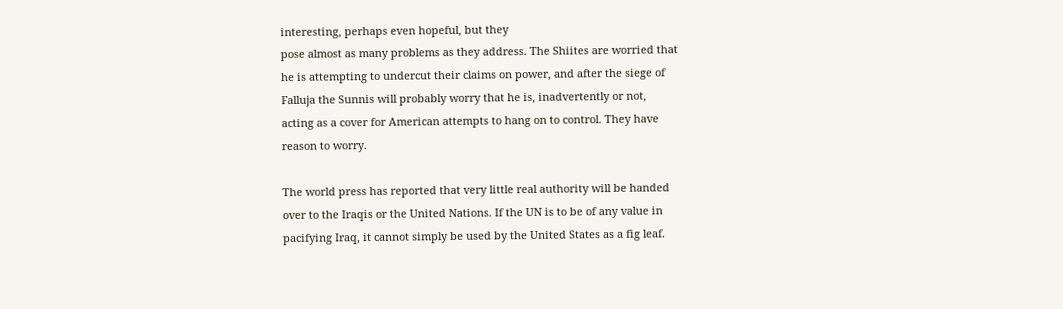interesting, perhaps even hopeful, but they
pose almost as many problems as they address. The Shiites are worried that
he is attempting to undercut their claims on power, and after the siege of
Falluja the Sunnis will probably worry that he is, inadvertently or not,
acting as a cover for American attempts to hang on to control. They have
reason to worry.

The world press has reported that very little real authority will be handed
over to the Iraqis or the United Nations. If the UN is to be of any value in
pacifying Iraq, it cannot simply be used by the United States as a fig leaf.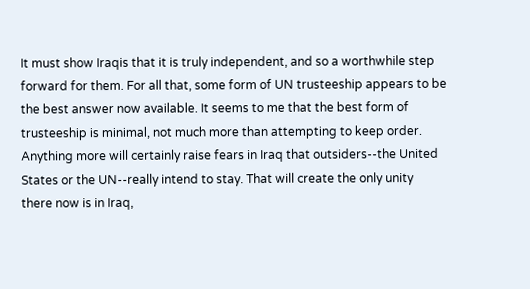It must show Iraqis that it is truly independent, and so a worthwhile step
forward for them. For all that, some form of UN trusteeship appears to be
the best answer now available. It seems to me that the best form of
trusteeship is minimal, not much more than attempting to keep order.
Anything more will certainly raise fears in Iraq that outsiders--the United
States or the UN--really intend to stay. That will create the only unity
there now is in Iraq,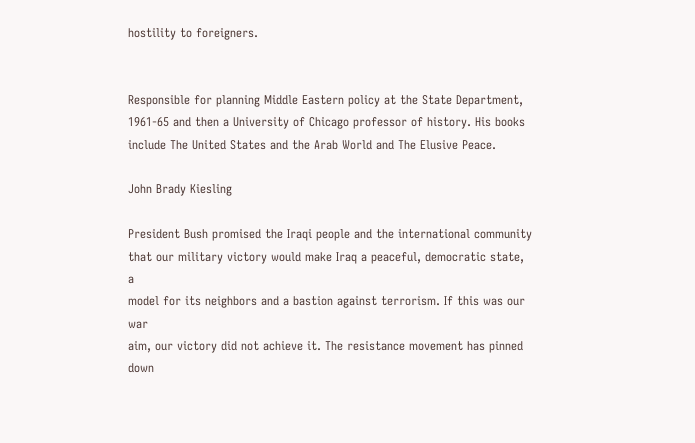hostility to foreigners.


Responsible for planning Middle Eastern policy at the State Department,
1961-65 and then a University of Chicago professor of history. His books
include The United States and the Arab World and The Elusive Peace.

John Brady Kiesling

President Bush promised the Iraqi people and the international community
that our military victory would make Iraq a peaceful, democratic state, a
model for its neighbors and a bastion against terrorism. If this was our war
aim, our victory did not achieve it. The resistance movement has pinned down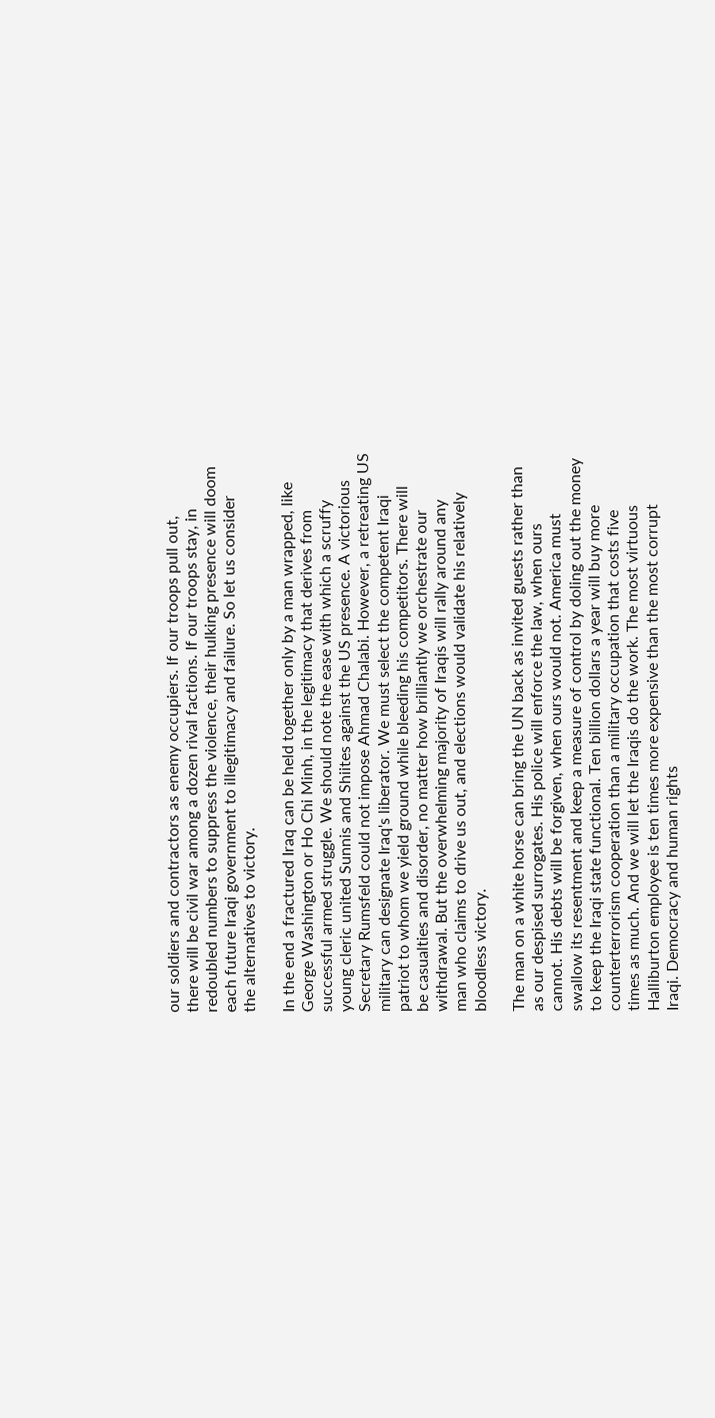our soldiers and contractors as enemy occupiers. If our troops pull out,
there will be civil war among a dozen rival factions. If our troops stay, in
redoubled numbers to suppress the violence, their hulking presence will doom
each future Iraqi government to illegitimacy and failure. So let us consider
the alternatives to victory.

In the end a fractured Iraq can be held together only by a man wrapped, like
George Washington or Ho Chi Minh, in the legitimacy that derives from
successful armed struggle. We should note the ease with which a scruffy
young cleric united Sunnis and Shiites against the US presence. A victorious
Secretary Rumsfeld could not impose Ahmad Chalabi. However, a retreating US
military can designate Iraq's liberator. We must select the competent Iraqi
patriot to whom we yield ground while bleeding his competitors. There will
be casualties and disorder, no matter how brilliantly we orchestrate our
withdrawal. But the overwhelming majority of Iraqis will rally around any
man who claims to drive us out, and elections would validate his relatively
bloodless victory.

The man on a white horse can bring the UN back as invited guests rather than
as our despised surrogates. His police will enforce the law, when ours
cannot. His debts will be forgiven, when ours would not. America must
swallow its resentment and keep a measure of control by doling out the money
to keep the Iraqi state functional. Ten billion dollars a year will buy more
counterterrorism cooperation than a military occupation that costs five
times as much. And we will let the Iraqis do the work. The most virtuous
Halliburton employee is ten times more expensive than the most corrupt
Iraqi. Democracy and human rights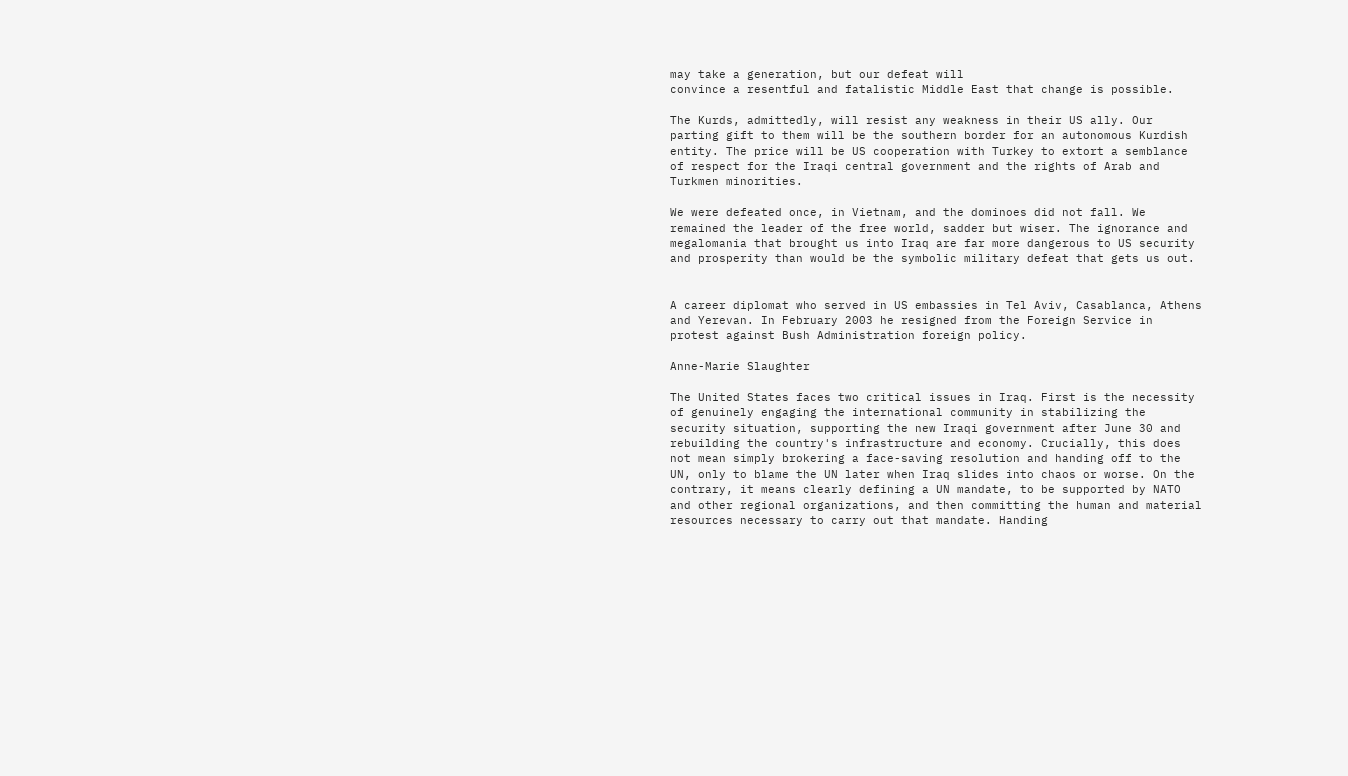may take a generation, but our defeat will
convince a resentful and fatalistic Middle East that change is possible.

The Kurds, admittedly, will resist any weakness in their US ally. Our
parting gift to them will be the southern border for an autonomous Kurdish
entity. The price will be US cooperation with Turkey to extort a semblance
of respect for the Iraqi central government and the rights of Arab and
Turkmen minorities.

We were defeated once, in Vietnam, and the dominoes did not fall. We
remained the leader of the free world, sadder but wiser. The ignorance and
megalomania that brought us into Iraq are far more dangerous to US security
and prosperity than would be the symbolic military defeat that gets us out.


A career diplomat who served in US embassies in Tel Aviv, Casablanca, Athens
and Yerevan. In February 2003 he resigned from the Foreign Service in
protest against Bush Administration foreign policy.

Anne-Marie Slaughter

The United States faces two critical issues in Iraq. First is the necessity
of genuinely engaging the international community in stabilizing the
security situation, supporting the new Iraqi government after June 30 and
rebuilding the country's infrastructure and economy. Crucially, this does
not mean simply brokering a face-saving resolution and handing off to the
UN, only to blame the UN later when Iraq slides into chaos or worse. On the
contrary, it means clearly defining a UN mandate, to be supported by NATO
and other regional organizations, and then committing the human and material
resources necessary to carry out that mandate. Handing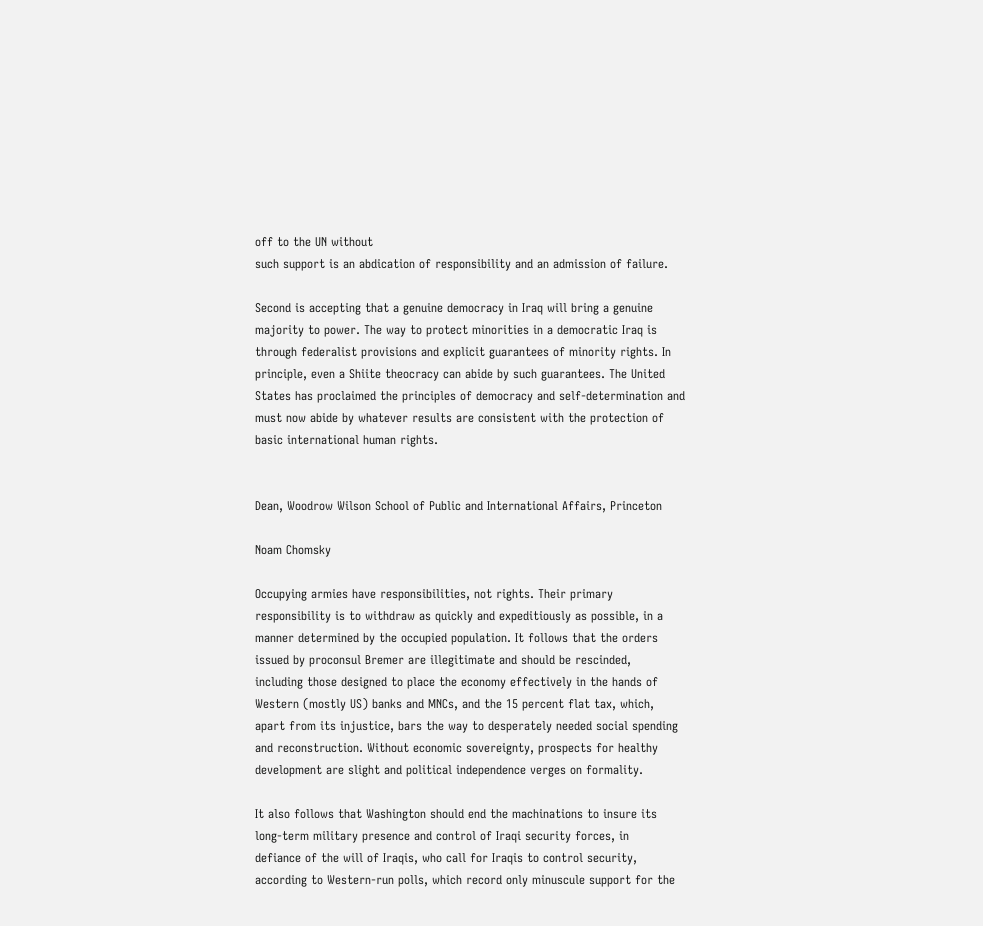off to the UN without
such support is an abdication of responsibility and an admission of failure.

Second is accepting that a genuine democracy in Iraq will bring a genuine
majority to power. The way to protect minorities in a democratic Iraq is
through federalist provisions and explicit guarantees of minority rights. In
principle, even a Shiite theocracy can abide by such guarantees. The United
States has proclaimed the principles of democracy and self-determination and
must now abide by whatever results are consistent with the protection of
basic international human rights.


Dean, Woodrow Wilson School of Public and International Affairs, Princeton

Noam Chomsky

Occupying armies have responsibilities, not rights. Their primary
responsibility is to withdraw as quickly and expeditiously as possible, in a
manner determined by the occupied population. It follows that the orders
issued by proconsul Bremer are illegitimate and should be rescinded,
including those designed to place the economy effectively in the hands of
Western (mostly US) banks and MNCs, and the 15 percent flat tax, which,
apart from its injustice, bars the way to desperately needed social spending
and reconstruction. Without economic sovereignty, prospects for healthy
development are slight and political independence verges on formality.

It also follows that Washington should end the machinations to insure its
long-term military presence and control of Iraqi security forces, in
defiance of the will of Iraqis, who call for Iraqis to control security,
according to Western-run polls, which record only minuscule support for the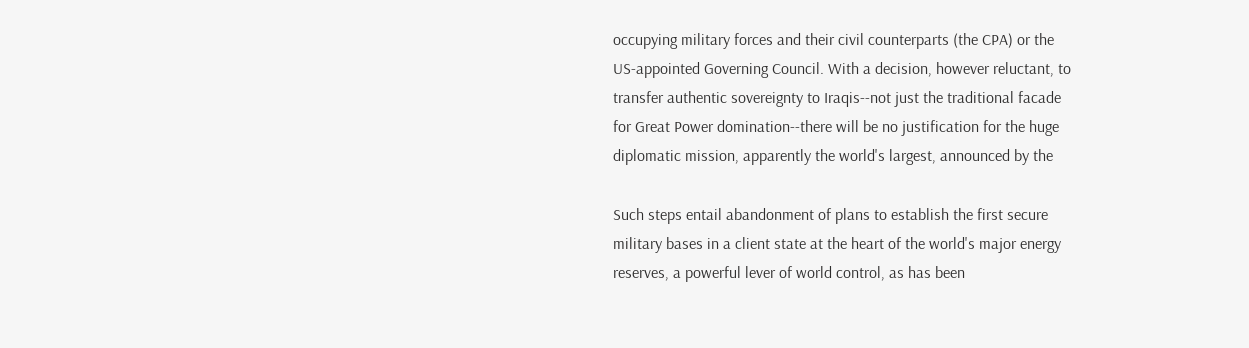occupying military forces and their civil counterparts (the CPA) or the
US-appointed Governing Council. With a decision, however reluctant, to
transfer authentic sovereignty to Iraqis--not just the traditional facade
for Great Power domination--there will be no justification for the huge
diplomatic mission, apparently the world's largest, announced by the

Such steps entail abandonment of plans to establish the first secure
military bases in a client state at the heart of the world's major energy
reserves, a powerful lever of world control, as has been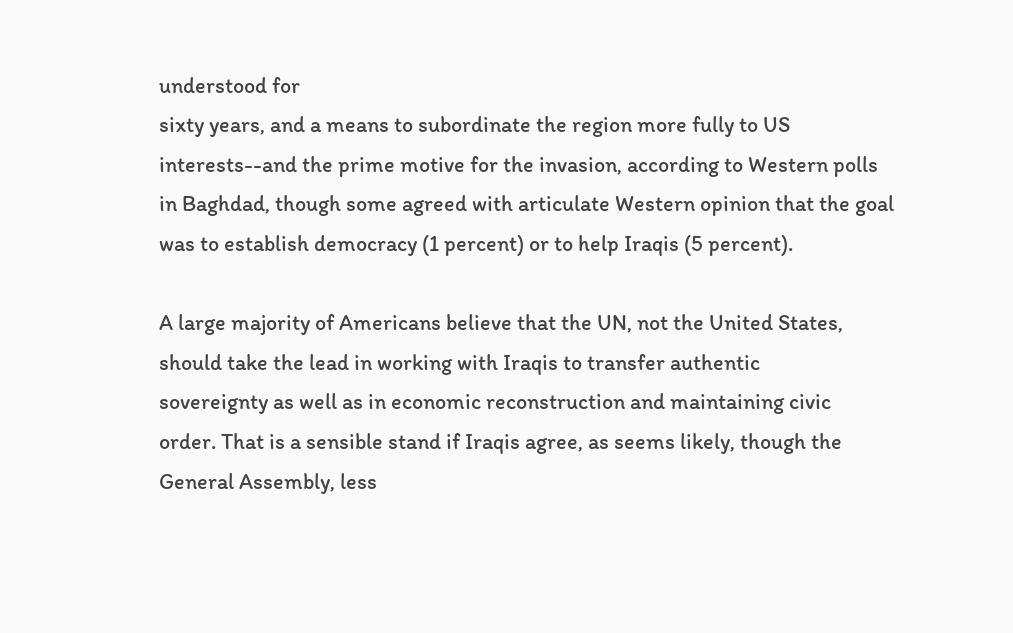understood for
sixty years, and a means to subordinate the region more fully to US
interests--and the prime motive for the invasion, according to Western polls
in Baghdad, though some agreed with articulate Western opinion that the goal
was to establish democracy (1 percent) or to help Iraqis (5 percent).

A large majority of Americans believe that the UN, not the United States,
should take the lead in working with Iraqis to transfer authentic
sovereignty as well as in economic reconstruction and maintaining civic
order. That is a sensible stand if Iraqis agree, as seems likely, though the
General Assembly, less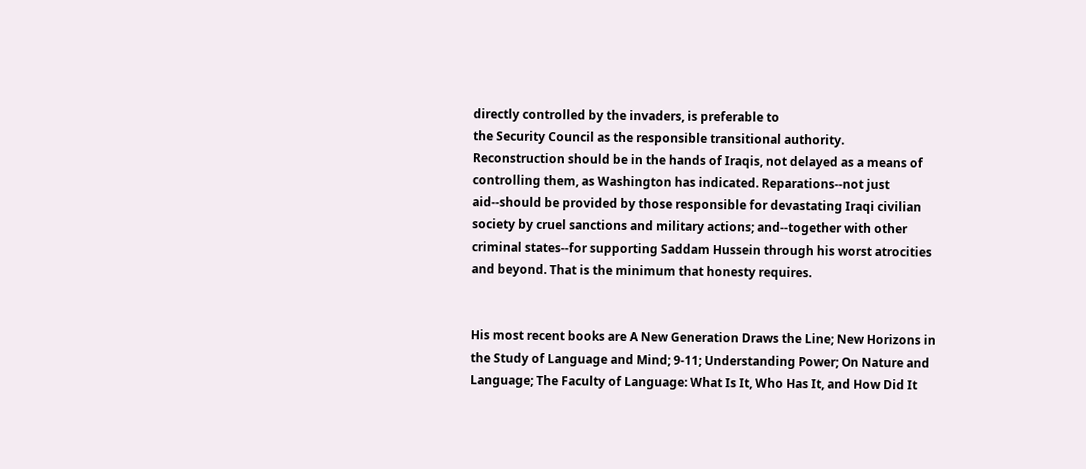directly controlled by the invaders, is preferable to
the Security Council as the responsible transitional authority.
Reconstruction should be in the hands of Iraqis, not delayed as a means of
controlling them, as Washington has indicated. Reparations--not just
aid--should be provided by those responsible for devastating Iraqi civilian
society by cruel sanctions and military actions; and--together with other
criminal states--for supporting Saddam Hussein through his worst atrocities
and beyond. That is the minimum that honesty requires.


His most recent books are A New Generation Draws the Line; New Horizons in
the Study of Language and Mind; 9-11; Understanding Power; On Nature and
Language; The Faculty of Language: What Is It, Who Has It, and How Did It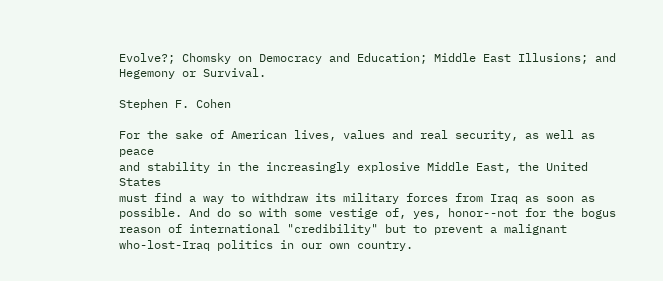Evolve?; Chomsky on Democracy and Education; Middle East Illusions; and
Hegemony or Survival.

Stephen F. Cohen

For the sake of American lives, values and real security, as well as peace
and stability in the increasingly explosive Middle East, the United States
must find a way to withdraw its military forces from Iraq as soon as
possible. And do so with some vestige of, yes, honor--not for the bogus
reason of international "credibility" but to prevent a malignant
who-lost-Iraq politics in our own country.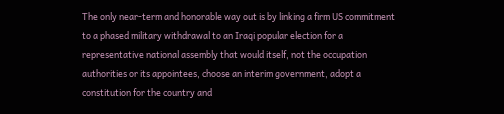The only near-term and honorable way out is by linking a firm US commitment
to a phased military withdrawal to an Iraqi popular election for a
representative national assembly that would itself, not the occupation
authorities or its appointees, choose an interim government, adopt a
constitution for the country and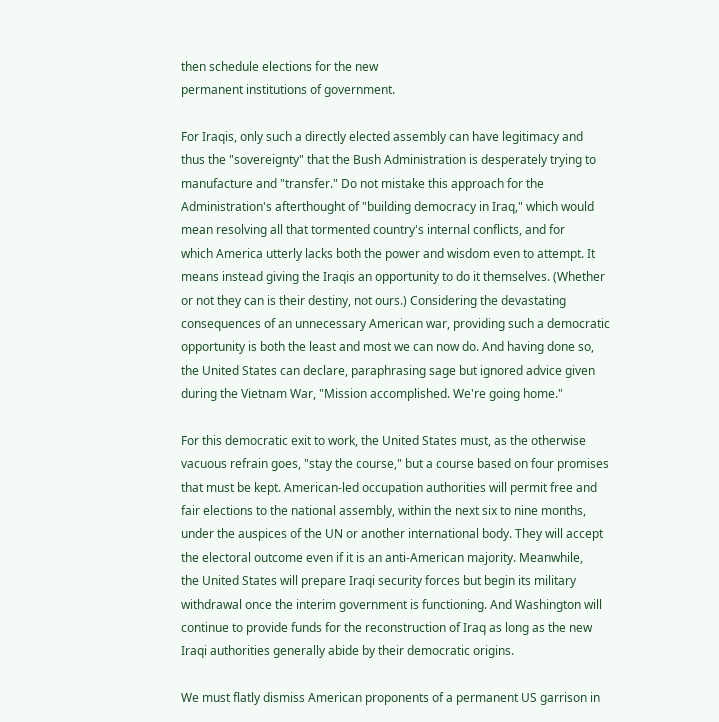then schedule elections for the new
permanent institutions of government.

For Iraqis, only such a directly elected assembly can have legitimacy and
thus the "sovereignty" that the Bush Administration is desperately trying to
manufacture and "transfer." Do not mistake this approach for the
Administration's afterthought of "building democracy in Iraq," which would
mean resolving all that tormented country's internal conflicts, and for
which America utterly lacks both the power and wisdom even to attempt. It
means instead giving the Iraqis an opportunity to do it themselves. (Whether
or not they can is their destiny, not ours.) Considering the devastating
consequences of an unnecessary American war, providing such a democratic
opportunity is both the least and most we can now do. And having done so,
the United States can declare, paraphrasing sage but ignored advice given
during the Vietnam War, "Mission accomplished. We're going home."

For this democratic exit to work, the United States must, as the otherwise
vacuous refrain goes, "stay the course," but a course based on four promises
that must be kept. American-led occupation authorities will permit free and
fair elections to the national assembly, within the next six to nine months,
under the auspices of the UN or another international body. They will accept
the electoral outcome even if it is an anti-American majority. Meanwhile,
the United States will prepare Iraqi security forces but begin its military
withdrawal once the interim government is functioning. And Washington will
continue to provide funds for the reconstruction of Iraq as long as the new
Iraqi authorities generally abide by their democratic origins.

We must flatly dismiss American proponents of a permanent US garrison in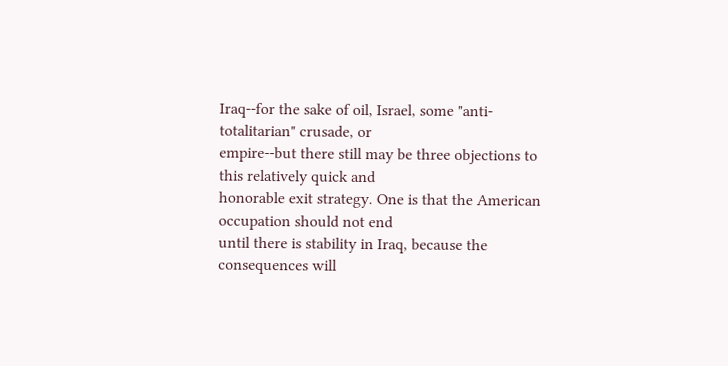Iraq--for the sake of oil, Israel, some "anti-totalitarian" crusade, or
empire--but there still may be three objections to this relatively quick and
honorable exit strategy. One is that the American occupation should not end
until there is stability in Iraq, because the consequences will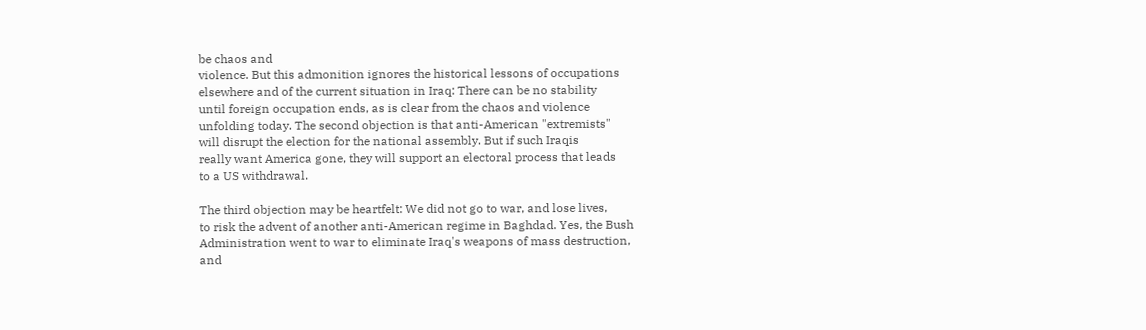be chaos and
violence. But this admonition ignores the historical lessons of occupations
elsewhere and of the current situation in Iraq: There can be no stability
until foreign occupation ends, as is clear from the chaos and violence
unfolding today. The second objection is that anti-American "extremists"
will disrupt the election for the national assembly. But if such Iraqis
really want America gone, they will support an electoral process that leads
to a US withdrawal.

The third objection may be heartfelt: We did not go to war, and lose lives,
to risk the advent of another anti-American regime in Baghdad. Yes, the Bush
Administration went to war to eliminate Iraq's weapons of mass destruction,
and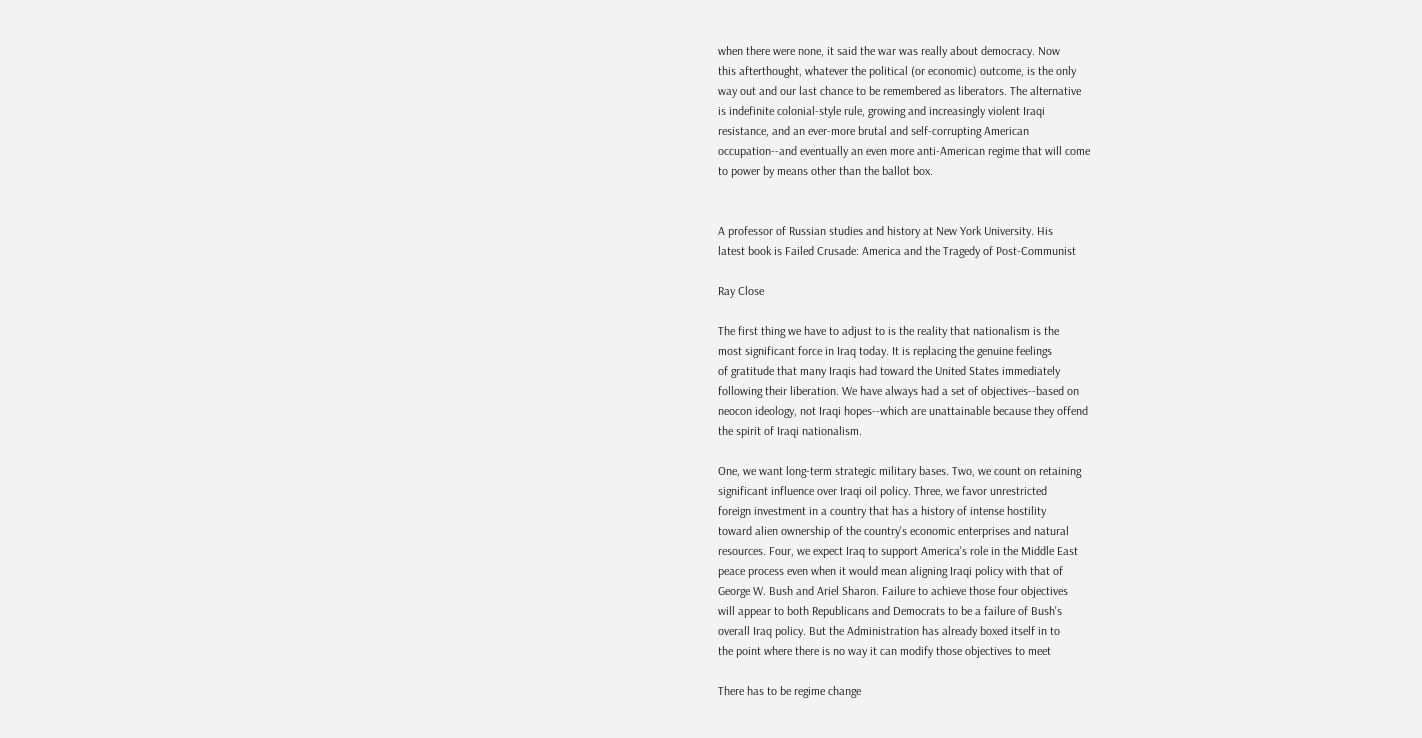when there were none, it said the war was really about democracy. Now
this afterthought, whatever the political (or economic) outcome, is the only
way out and our last chance to be remembered as liberators. The alternative
is indefinite colonial-style rule, growing and increasingly violent Iraqi
resistance, and an ever-more brutal and self-corrupting American
occupation--and eventually an even more anti-American regime that will come
to power by means other than the ballot box.


A professor of Russian studies and history at New York University. His
latest book is Failed Crusade: America and the Tragedy of Post-Communist

Ray Close

The first thing we have to adjust to is the reality that nationalism is the
most significant force in Iraq today. It is replacing the genuine feelings
of gratitude that many Iraqis had toward the United States immediately
following their liberation. We have always had a set of objectives--based on
neocon ideology, not Iraqi hopes--which are unattainable because they offend
the spirit of Iraqi nationalism.

One, we want long-term strategic military bases. Two, we count on retaining
significant influence over Iraqi oil policy. Three, we favor unrestricted
foreign investment in a country that has a history of intense hostility
toward alien ownership of the country's economic enterprises and natural
resources. Four, we expect Iraq to support America's role in the Middle East
peace process even when it would mean aligning Iraqi policy with that of
George W. Bush and Ariel Sharon. Failure to achieve those four objectives
will appear to both Republicans and Democrats to be a failure of Bush's
overall Iraq policy. But the Administration has already boxed itself in to
the point where there is no way it can modify those objectives to meet

There has to be regime change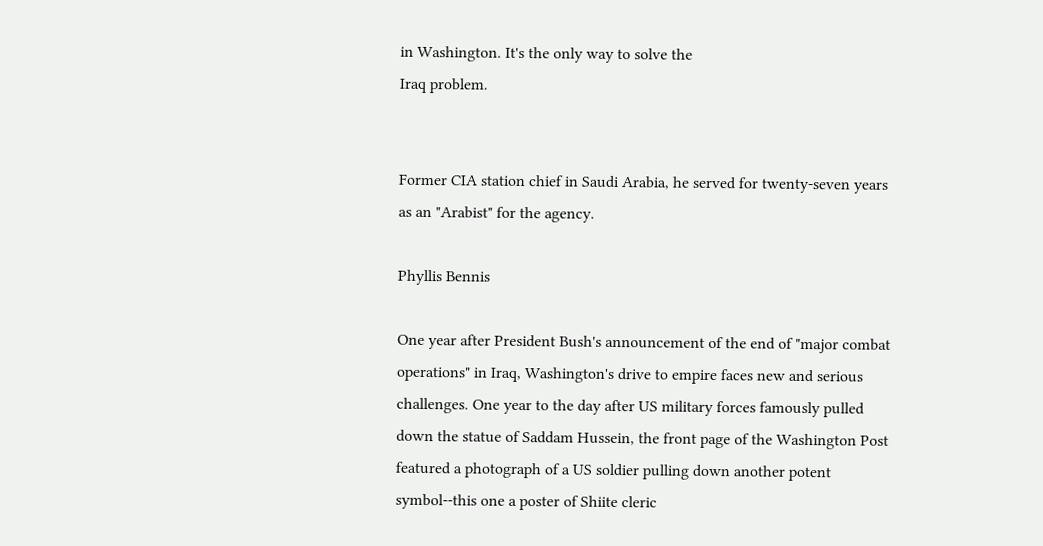in Washington. It's the only way to solve the
Iraq problem.


Former CIA station chief in Saudi Arabia, he served for twenty-seven years
as an "Arabist" for the agency.

Phyllis Bennis

One year after President Bush's announcement of the end of "major combat
operations" in Iraq, Washington's drive to empire faces new and serious
challenges. One year to the day after US military forces famously pulled
down the statue of Saddam Hussein, the front page of the Washington Post
featured a photograph of a US soldier pulling down another potent
symbol--this one a poster of Shiite cleric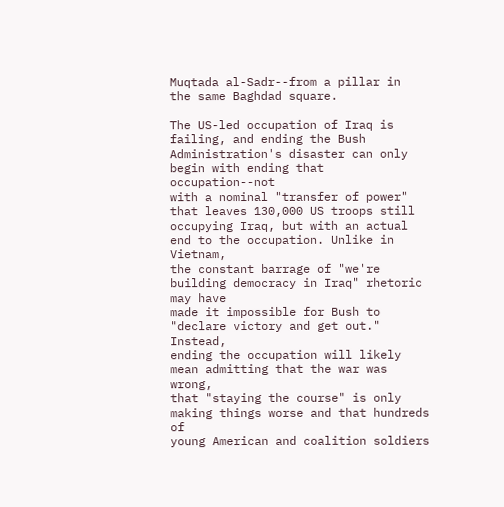Muqtada al-Sadr--from a pillar in
the same Baghdad square.

The US-led occupation of Iraq is failing, and ending the Bush
Administration's disaster can only begin with ending that occupation--not
with a nominal "transfer of power" that leaves 130,000 US troops still
occupying Iraq, but with an actual end to the occupation. Unlike in Vietnam,
the constant barrage of "we're building democracy in Iraq" rhetoric may have
made it impossible for Bush to "declare victory and get out." Instead,
ending the occupation will likely mean admitting that the war was wrong,
that "staying the course" is only making things worse and that hundreds of
young American and coalition soldiers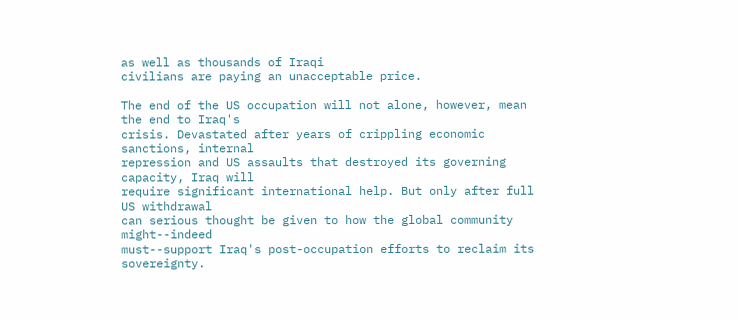as well as thousands of Iraqi
civilians are paying an unacceptable price.

The end of the US occupation will not alone, however, mean the end to Iraq's
crisis. Devastated after years of crippling economic sanctions, internal
repression and US assaults that destroyed its governing capacity, Iraq will
require significant international help. But only after full US withdrawal
can serious thought be given to how the global community might--indeed
must--support Iraq's post-occupation efforts to reclaim its sovereignty.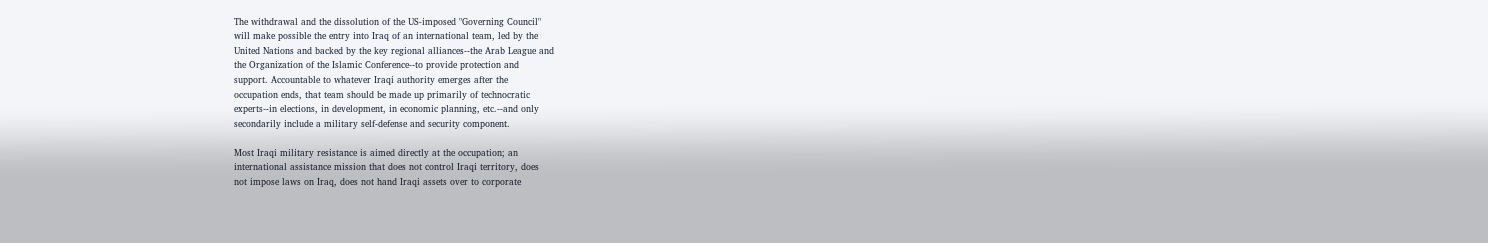The withdrawal and the dissolution of the US-imposed "Governing Council"
will make possible the entry into Iraq of an international team, led by the
United Nations and backed by the key regional alliances--the Arab League and
the Organization of the Islamic Conference--to provide protection and
support. Accountable to whatever Iraqi authority emerges after the
occupation ends, that team should be made up primarily of technocratic
experts--in elections, in development, in economic planning, etc.--and only
secondarily include a military self-defense and security component.

Most Iraqi military resistance is aimed directly at the occupation; an
international assistance mission that does not control Iraqi territory, does
not impose laws on Iraq, does not hand Iraqi assets over to corporate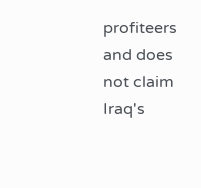profiteers and does not claim Iraq's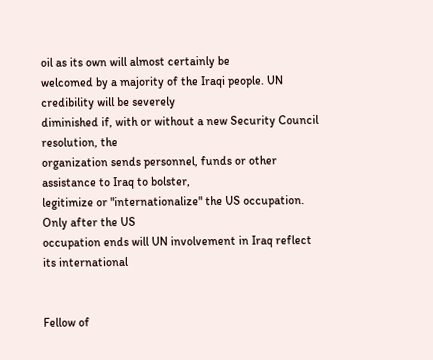oil as its own will almost certainly be
welcomed by a majority of the Iraqi people. UN credibility will be severely
diminished if, with or without a new Security Council resolution, the
organization sends personnel, funds or other assistance to Iraq to bolster,
legitimize or "internationalize" the US occupation. Only after the US
occupation ends will UN involvement in Iraq reflect its international


Fellow of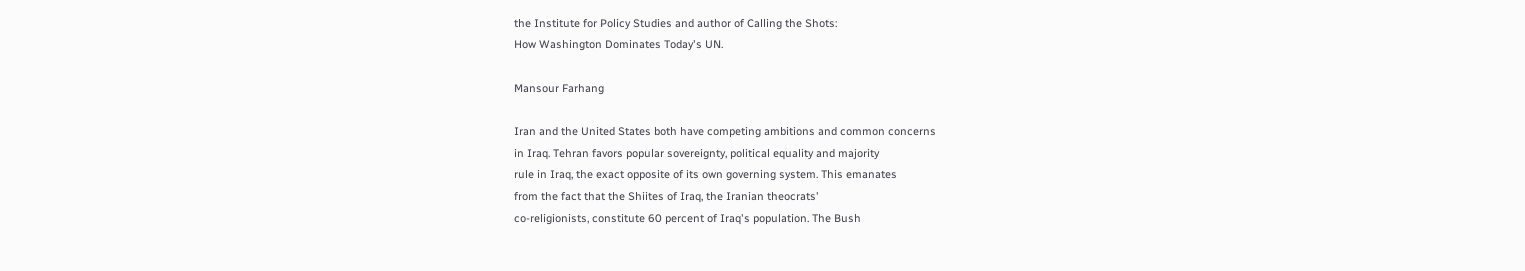the Institute for Policy Studies and author of Calling the Shots:
How Washington Dominates Today's UN.

Mansour Farhang

Iran and the United States both have competing ambitions and common concerns
in Iraq. Tehran favors popular sovereignty, political equality and majority
rule in Iraq, the exact opposite of its own governing system. This emanates
from the fact that the Shiites of Iraq, the Iranian theocrats'
co-religionists, constitute 60 percent of Iraq's population. The Bush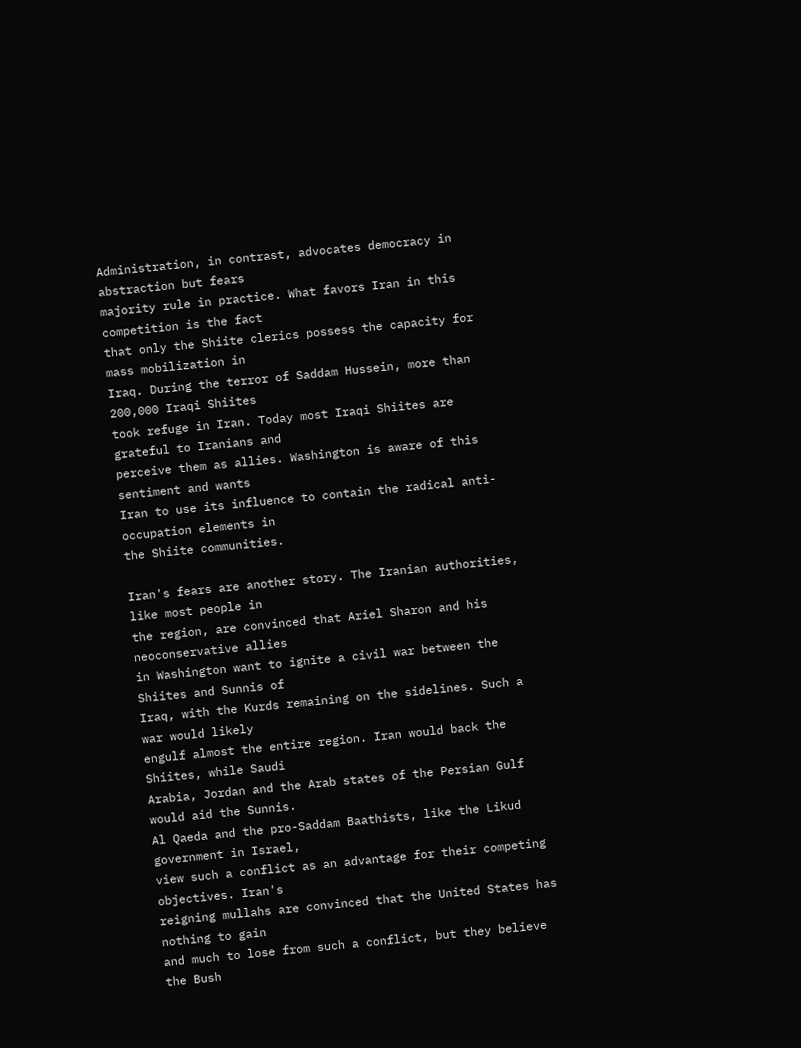Administration, in contrast, advocates democracy in abstraction but fears
majority rule in practice. What favors Iran in this competition is the fact
that only the Shiite clerics possess the capacity for mass mobilization in
Iraq. During the terror of Saddam Hussein, more than 200,000 Iraqi Shiites
took refuge in Iran. Today most Iraqi Shiites are grateful to Iranians and
perceive them as allies. Washington is aware of this sentiment and wants
Iran to use its influence to contain the radical anti-occupation elements in
the Shiite communities.

Iran's fears are another story. The Iranian authorities, like most people in
the region, are convinced that Ariel Sharon and his neoconservative allies
in Washington want to ignite a civil war between the Shiites and Sunnis of
Iraq, with the Kurds remaining on the sidelines. Such a war would likely
engulf almost the entire region. Iran would back the Shiites, while Saudi
Arabia, Jordan and the Arab states of the Persian Gulf would aid the Sunnis.
Al Qaeda and the pro-Saddam Baathists, like the Likud government in Israel,
view such a conflict as an advantage for their competing objectives. Iran's
reigning mullahs are convinced that the United States has nothing to gain
and much to lose from such a conflict, but they believe the Bush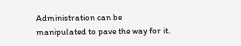Administration can be manipulated to pave the way for it.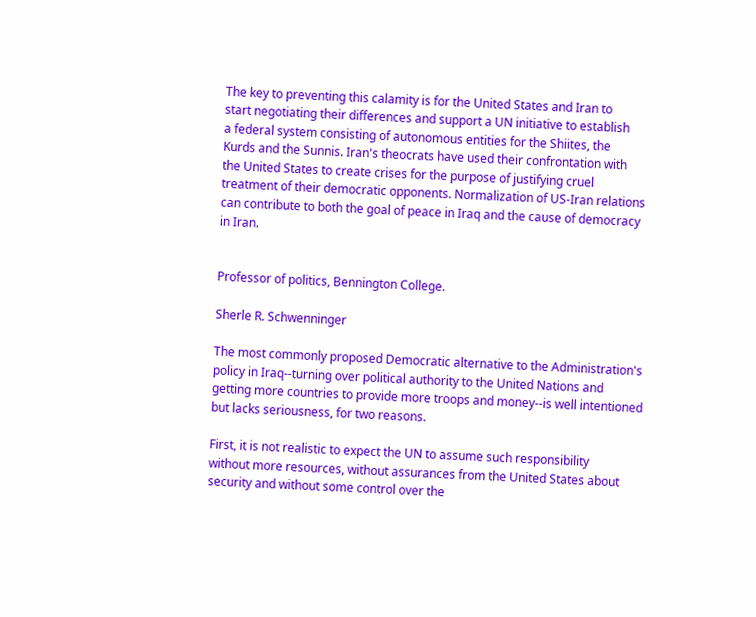The key to preventing this calamity is for the United States and Iran to
start negotiating their differences and support a UN initiative to establish
a federal system consisting of autonomous entities for the Shiites, the
Kurds and the Sunnis. Iran's theocrats have used their confrontation with
the United States to create crises for the purpose of justifying cruel
treatment of their democratic opponents. Normalization of US-Iran relations
can contribute to both the goal of peace in Iraq and the cause of democracy
in Iran.


Professor of politics, Bennington College.

Sherle R. Schwenninger

The most commonly proposed Democratic alternative to the Administration's
policy in Iraq--turning over political authority to the United Nations and
getting more countries to provide more troops and money--is well intentioned
but lacks seriousness, for two reasons.

First, it is not realistic to expect the UN to assume such responsibility
without more resources, without assurances from the United States about
security and without some control over the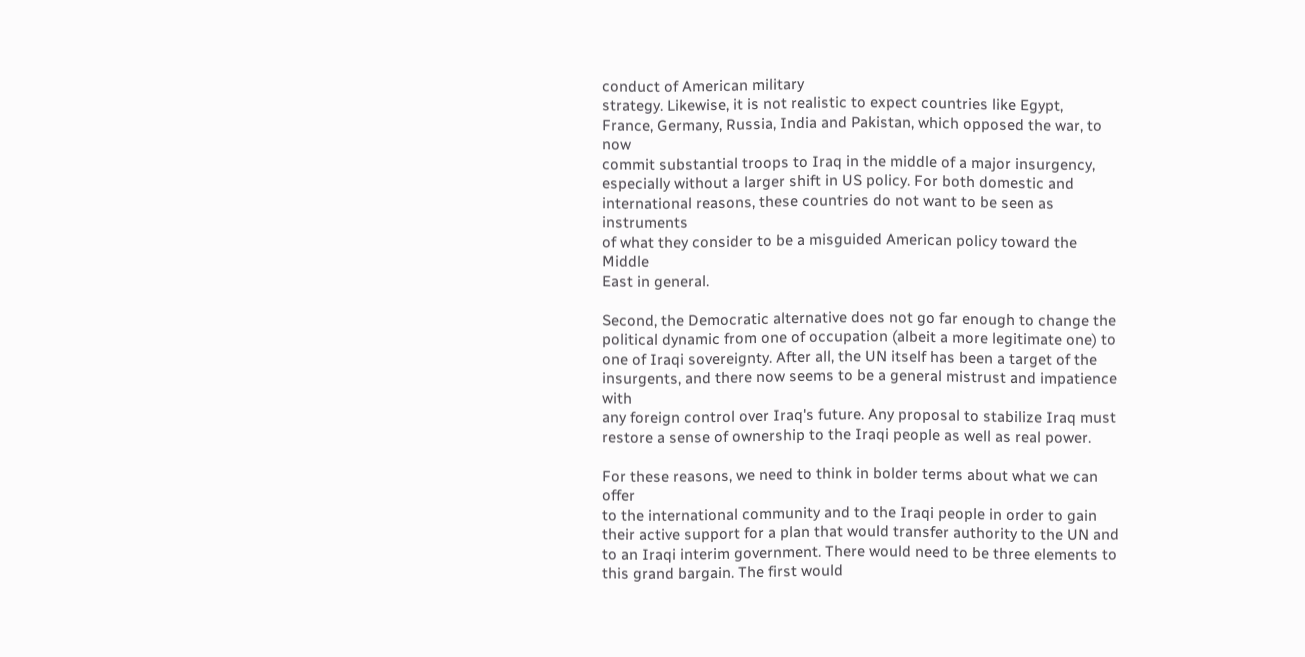conduct of American military
strategy. Likewise, it is not realistic to expect countries like Egypt,
France, Germany, Russia, India and Pakistan, which opposed the war, to now
commit substantial troops to Iraq in the middle of a major insurgency,
especially without a larger shift in US policy. For both domestic and
international reasons, these countries do not want to be seen as instruments
of what they consider to be a misguided American policy toward the Middle
East in general.

Second, the Democratic alternative does not go far enough to change the
political dynamic from one of occupation (albeit a more legitimate one) to
one of Iraqi sovereignty. After all, the UN itself has been a target of the
insurgents, and there now seems to be a general mistrust and impatience with
any foreign control over Iraq's future. Any proposal to stabilize Iraq must
restore a sense of ownership to the Iraqi people as well as real power.

For these reasons, we need to think in bolder terms about what we can offer
to the international community and to the Iraqi people in order to gain
their active support for a plan that would transfer authority to the UN and
to an Iraqi interim government. There would need to be three elements to
this grand bargain. The first would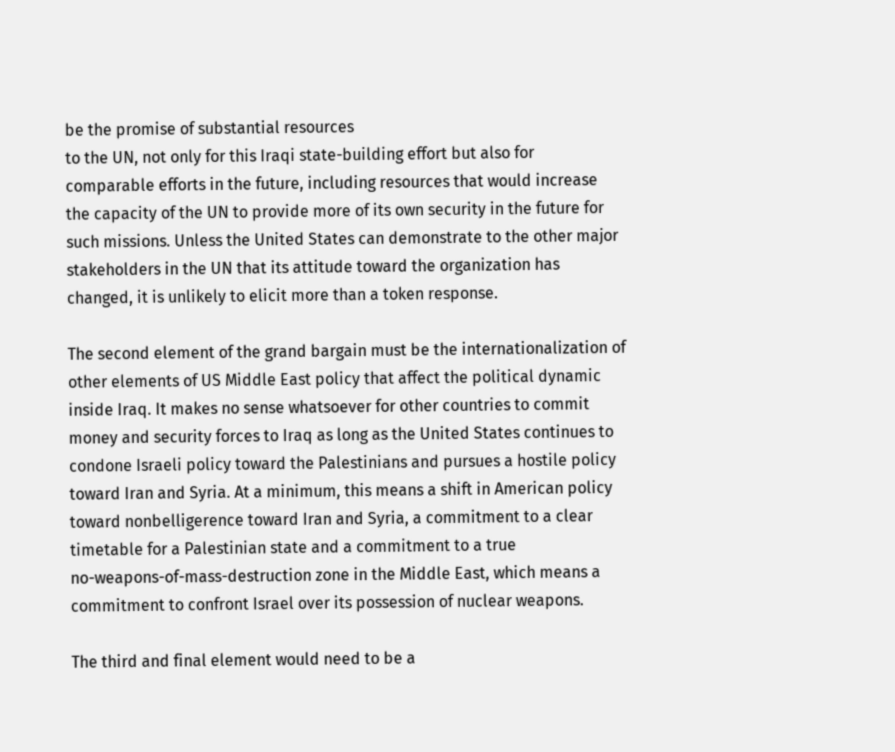be the promise of substantial resources
to the UN, not only for this Iraqi state-building effort but also for
comparable efforts in the future, including resources that would increase
the capacity of the UN to provide more of its own security in the future for
such missions. Unless the United States can demonstrate to the other major
stakeholders in the UN that its attitude toward the organization has
changed, it is unlikely to elicit more than a token response.

The second element of the grand bargain must be the internationalization of
other elements of US Middle East policy that affect the political dynamic
inside Iraq. It makes no sense whatsoever for other countries to commit
money and security forces to Iraq as long as the United States continues to
condone Israeli policy toward the Palestinians and pursues a hostile policy
toward Iran and Syria. At a minimum, this means a shift in American policy
toward nonbelligerence toward Iran and Syria, a commitment to a clear
timetable for a Palestinian state and a commitment to a true
no-weapons-of-mass-destruction zone in the Middle East, which means a
commitment to confront Israel over its possession of nuclear weapons.

The third and final element would need to be a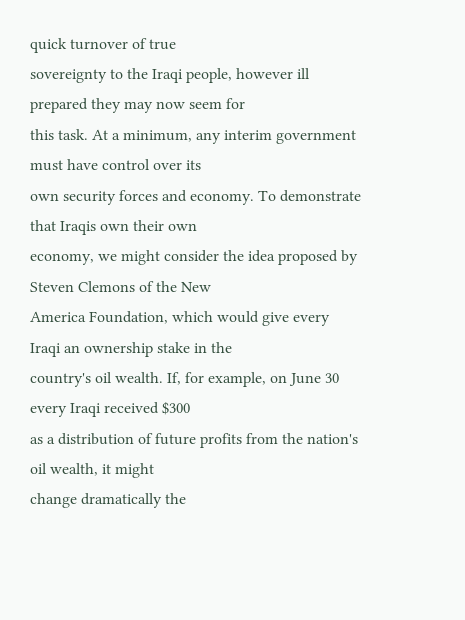quick turnover of true
sovereignty to the Iraqi people, however ill prepared they may now seem for
this task. At a minimum, any interim government must have control over its
own security forces and economy. To demonstrate that Iraqis own their own
economy, we might consider the idea proposed by Steven Clemons of the New
America Foundation, which would give every Iraqi an ownership stake in the
country's oil wealth. If, for example, on June 30 every Iraqi received $300
as a distribution of future profits from the nation's oil wealth, it might
change dramatically the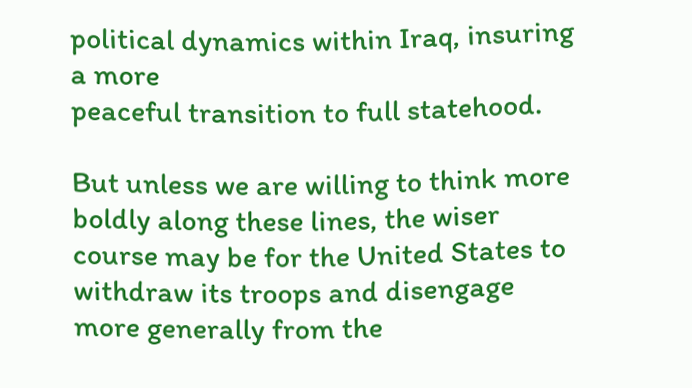political dynamics within Iraq, insuring a more
peaceful transition to full statehood.

But unless we are willing to think more boldly along these lines, the wiser
course may be for the United States to withdraw its troops and disengage
more generally from the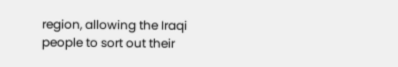region, allowing the Iraqi people to sort out their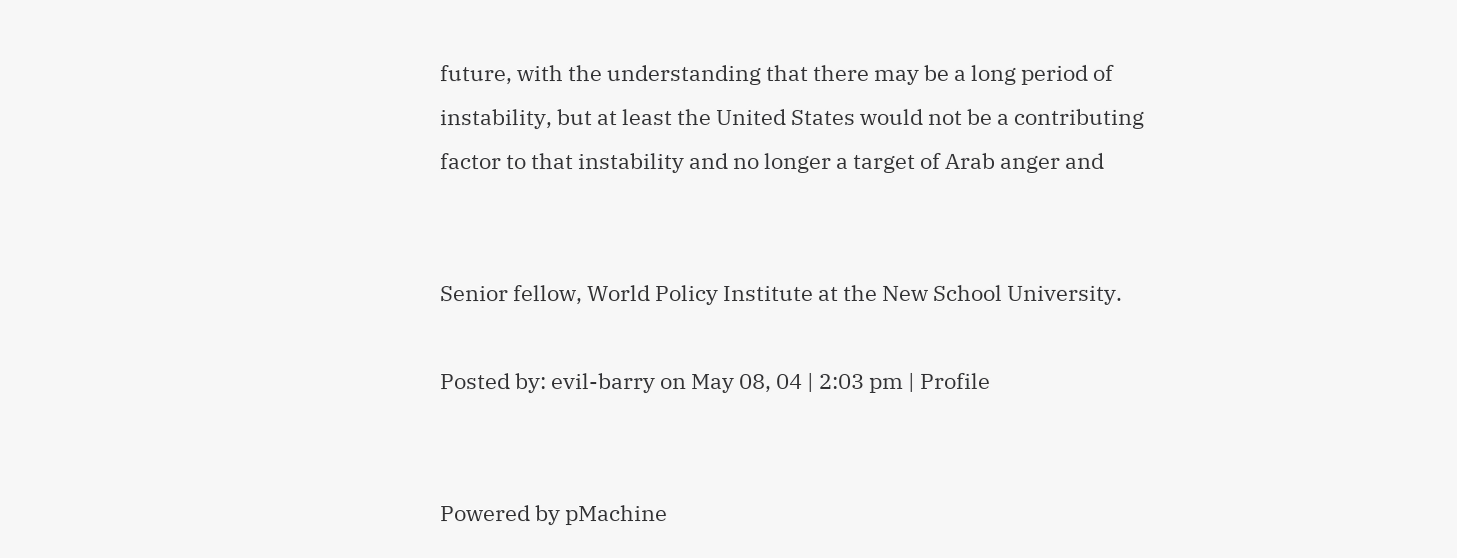future, with the understanding that there may be a long period of
instability, but at least the United States would not be a contributing
factor to that instability and no longer a target of Arab anger and


Senior fellow, World Policy Institute at the New School University.

Posted by: evil-barry on May 08, 04 | 2:03 pm | Profile


Powered by pMachine